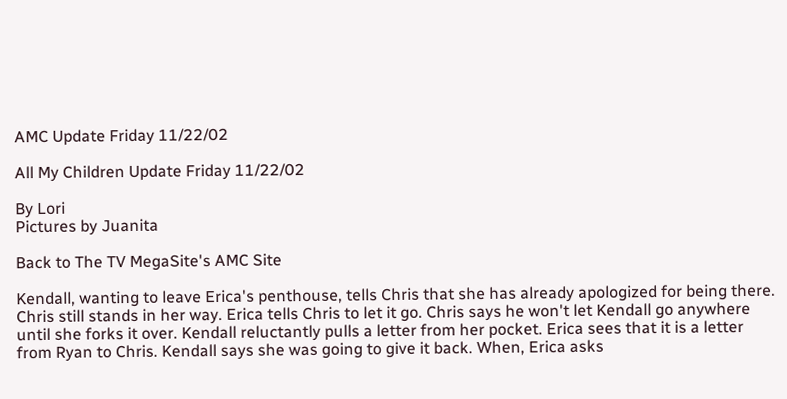AMC Update Friday 11/22/02

All My Children Update Friday 11/22/02

By Lori
Pictures by Juanita

Back to The TV MegaSite's AMC Site

Kendall, wanting to leave Erica's penthouse, tells Chris that she has already apologized for being there. Chris still stands in her way. Erica tells Chris to let it go. Chris says he won't let Kendall go anywhere until she forks it over. Kendall reluctantly pulls a letter from her pocket. Erica sees that it is a letter from Ryan to Chris. Kendall says she was going to give it back. When, Erica asks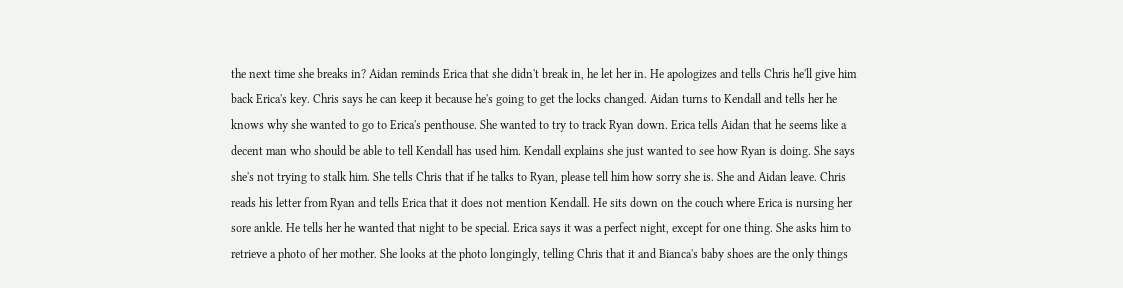the next time she breaks in? Aidan reminds Erica that she didn't break in, he let her in. He apologizes and tells Chris he'll give him back Erica's key. Chris says he can keep it because he's going to get the locks changed. Aidan turns to Kendall and tells her he knows why she wanted to go to Erica's penthouse. She wanted to try to track Ryan down. Erica tells Aidan that he seems like a decent man who should be able to tell Kendall has used him. Kendall explains she just wanted to see how Ryan is doing. She says she's not trying to stalk him. She tells Chris that if he talks to Ryan, please tell him how sorry she is. She and Aidan leave. Chris reads his letter from Ryan and tells Erica that it does not mention Kendall. He sits down on the couch where Erica is nursing her sore ankle. He tells her he wanted that night to be special. Erica says it was a perfect night, except for one thing. She asks him to retrieve a photo of her mother. She looks at the photo longingly, telling Chris that it and Bianca's baby shoes are the only things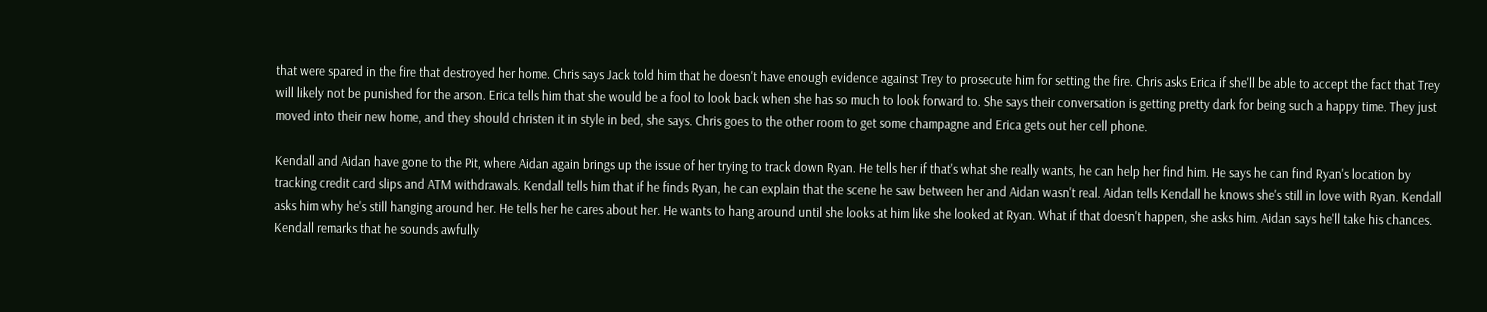that were spared in the fire that destroyed her home. Chris says Jack told him that he doesn't have enough evidence against Trey to prosecute him for setting the fire. Chris asks Erica if she'll be able to accept the fact that Trey will likely not be punished for the arson. Erica tells him that she would be a fool to look back when she has so much to look forward to. She says their conversation is getting pretty dark for being such a happy time. They just moved into their new home, and they should christen it in style in bed, she says. Chris goes to the other room to get some champagne and Erica gets out her cell phone.

Kendall and Aidan have gone to the Pit, where Aidan again brings up the issue of her trying to track down Ryan. He tells her if that's what she really wants, he can help her find him. He says he can find Ryan's location by tracking credit card slips and ATM withdrawals. Kendall tells him that if he finds Ryan, he can explain that the scene he saw between her and Aidan wasn't real. Aidan tells Kendall he knows she's still in love with Ryan. Kendall asks him why he's still hanging around her. He tells her he cares about her. He wants to hang around until she looks at him like she looked at Ryan. What if that doesn't happen, she asks him. Aidan says he'll take his chances. Kendall remarks that he sounds awfully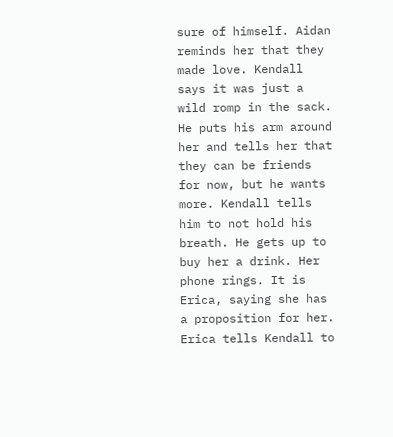sure of himself. Aidan reminds her that they made love. Kendall says it was just a wild romp in the sack. He puts his arm around her and tells her that they can be friends for now, but he wants more. Kendall tells him to not hold his breath. He gets up to buy her a drink. Her phone rings. It is Erica, saying she has a proposition for her. Erica tells Kendall to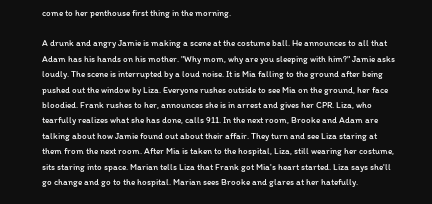come to her penthouse first thing in the morning.

A drunk and angry Jamie is making a scene at the costume ball. He announces to all that Adam has his hands on his mother. "Why mom, why are you sleeping with him?" Jamie asks loudly. The scene is interrupted by a loud noise. It is Mia falling to the ground after being pushed out the window by Liza. Everyone rushes outside to see Mia on the ground, her face bloodied. Frank rushes to her, announces she is in arrest and gives her CPR. Liza, who tearfully realizes what she has done, calls 911. In the next room, Brooke and Adam are talking about how Jamie found out about their affair. They turn and see Liza staring at them from the next room. After Mia is taken to the hospital, Liza, still wearing her costume, sits staring into space. Marian tells Liza that Frank got Mia's heart started. Liza says she'll go change and go to the hospital. Marian sees Brooke and glares at her hatefully.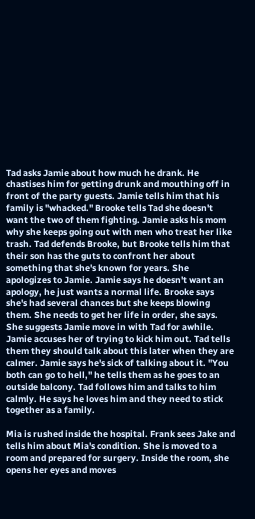Tad asks Jamie about how much he drank. He chastises him for getting drunk and mouthing off in front of the party guests. Jamie tells him that his family is "whacked." Brooke tells Tad she doesn't want the two of them fighting. Jamie asks his mom why she keeps going out with men who treat her like trash. Tad defends Brooke, but Brooke tells him that their son has the guts to confront her about something that she's known for years. She apologizes to Jamie. Jamie says he doesn't want an apology, he just wants a normal life. Brooke says she's had several chances but she keeps blowing them. She needs to get her life in order, she says. She suggests Jamie move in with Tad for awhile. Jamie accuses her of trying to kick him out. Tad tells them they should talk about this later when they are calmer. Jamie says he's sick of talking about it. "You both can go to hell," he tells them as he goes to an outside balcony. Tad follows him and talks to him calmly. He says he loves him and they need to stick together as a family.

Mia is rushed inside the hospital. Frank sees Jake and tells him about Mia's condition. She is moved to a room and prepared for surgery. Inside the room, she opens her eyes and moves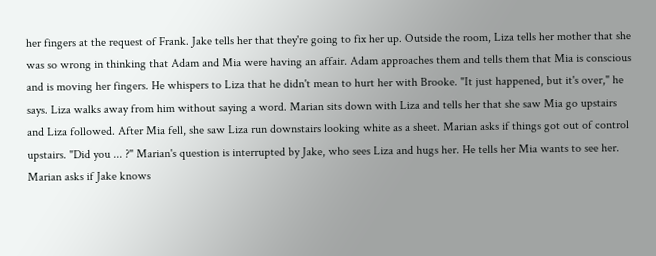her fingers at the request of Frank. Jake tells her that they're going to fix her up. Outside the room, Liza tells her mother that she was so wrong in thinking that Adam and Mia were having an affair. Adam approaches them and tells them that Mia is conscious and is moving her fingers. He whispers to Liza that he didn't mean to hurt her with Brooke. "It just happened, but it's over," he says. Liza walks away from him without saying a word. Marian sits down with Liza and tells her that she saw Mia go upstairs and Liza followed. After Mia fell, she saw Liza run downstairs looking white as a sheet. Marian asks if things got out of control upstairs. "Did you ... ?" Marian's question is interrupted by Jake, who sees Liza and hugs her. He tells her Mia wants to see her. Marian asks if Jake knows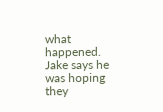what happened. Jake says he was hoping they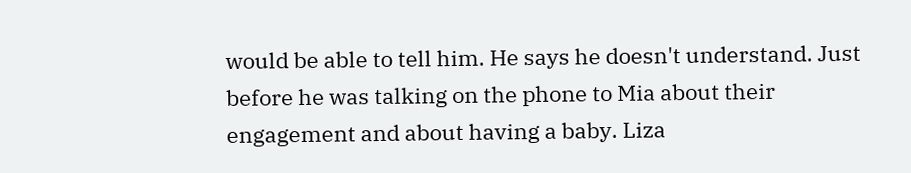would be able to tell him. He says he doesn't understand. Just before he was talking on the phone to Mia about their engagement and about having a baby. Liza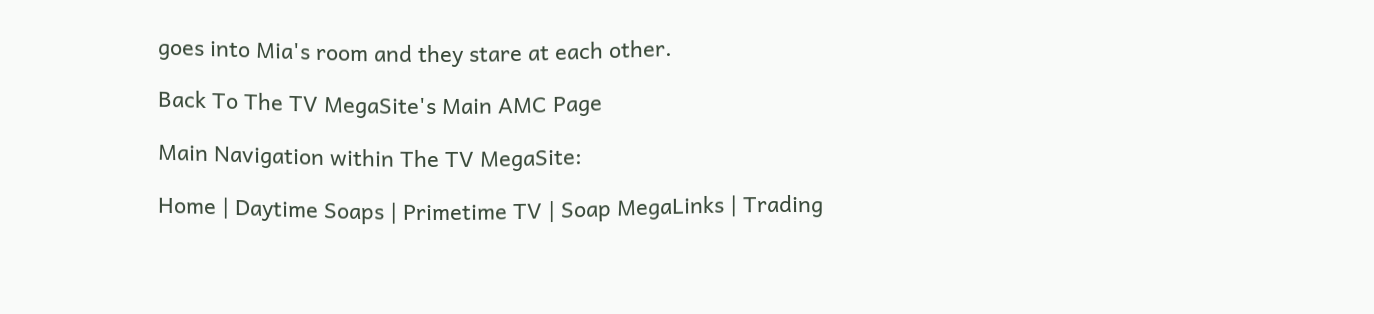goes into Mia's room and they stare at each other.

Back To The TV MegaSite's Main AMC Page

Main Navigation within The TV MegaSite:

Home | Daytime Soaps | Primetime TV | Soap MegaLinks | Trading